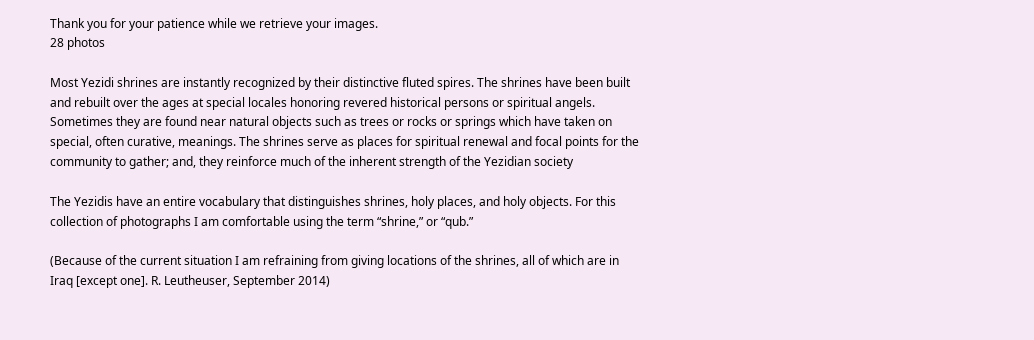Thank you for your patience while we retrieve your images.
28 photos

Most Yezidi shrines are instantly recognized by their distinctive fluted spires. The shrines have been built and rebuilt over the ages at special locales honoring revered historical persons or spiritual angels. Sometimes they are found near natural objects such as trees or rocks or springs which have taken on special, often curative, meanings. The shrines serve as places for spiritual renewal and focal points for the community to gather; and, they reinforce much of the inherent strength of the Yezidian society

The Yezidis have an entire vocabulary that distinguishes shrines, holy places, and holy objects. For this collection of photographs I am comfortable using the term “shrine,” or “qub.”

(Because of the current situation I am refraining from giving locations of the shrines, all of which are in Iraq [except one]. R. Leutheuser, September 2014)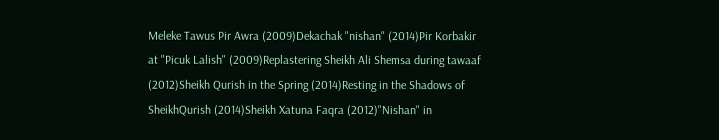Meleke Tawus Pir Awra (2009)Dekachak "nishan" (2014)Pir Korbakir at "Picuk Lalish" (2009)Replastering Sheikh Ali Shemsa during tawaaf (2012)Sheikh Qurish in the Spring (2014)Resting in the Shadows of SheikhQurish (2014)Sheikh Xatuna Faqra (2012)"Nishan" in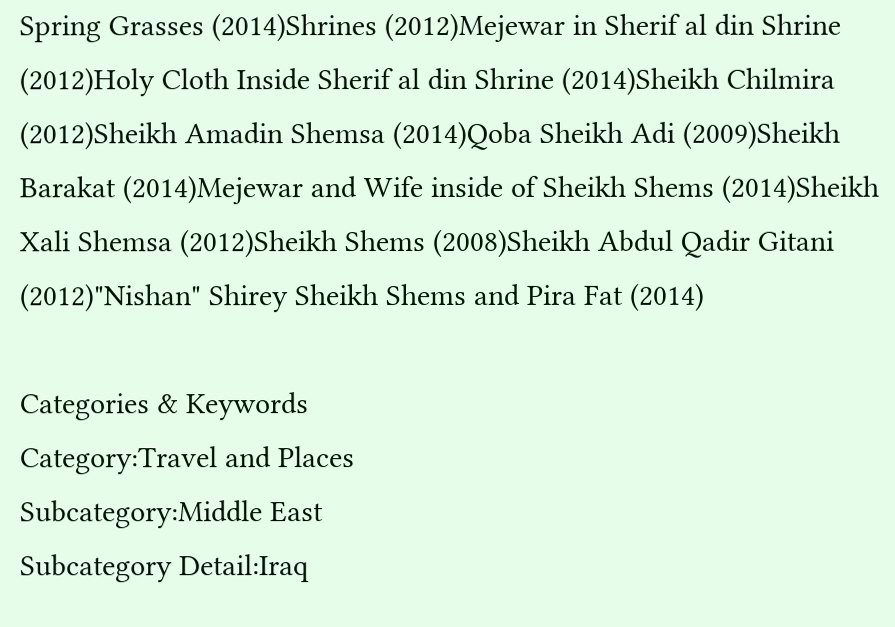Spring Grasses (2014)Shrines (2012)Mejewar in Sherif al din Shrine (2012)Holy Cloth Inside Sherif al din Shrine (2014)Sheikh Chilmira (2012)Sheikh Amadin Shemsa (2014)Qoba Sheikh Adi (2009)Sheikh Barakat (2014)Mejewar and Wife inside of Sheikh Shems (2014)Sheikh Xali Shemsa (2012)Sheikh Shems (2008)Sheikh Abdul Qadir Gitani (2012)"Nishan" Shirey Sheikh Shems and Pira Fat (2014)

Categories & Keywords
Category:Travel and Places
Subcategory:Middle East
Subcategory Detail:Iraq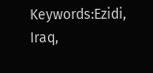Keywords:Ezidi, Iraq,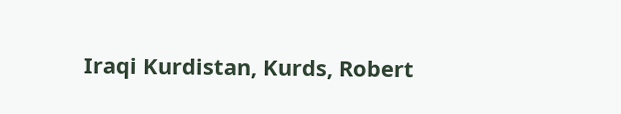Iraqi Kurdistan, Kurds, Robert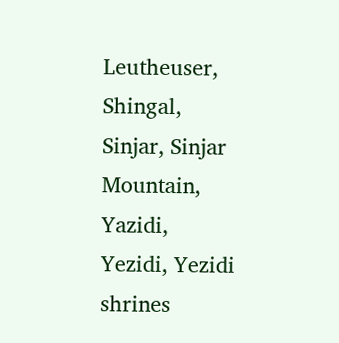Leutheuser, Shingal, Sinjar, Sinjar Mountain, Yazidi, Yezidi, Yezidi shrines